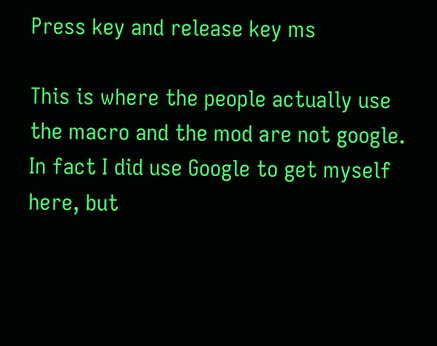Press key and release key ms

This is where the people actually use the macro and the mod are not google. In fact I did use Google to get myself here, but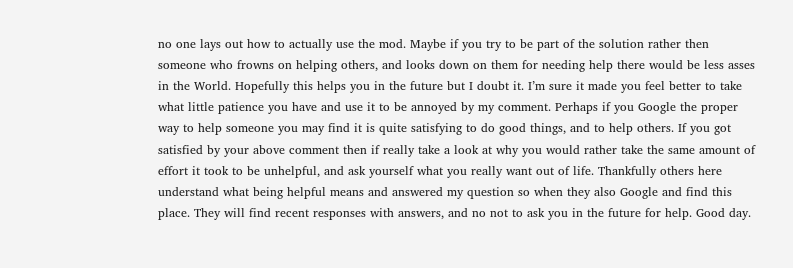no one lays out how to actually use the mod. Maybe if you try to be part of the solution rather then someone who frowns on helping others, and looks down on them for needing help there would be less asses in the World. Hopefully this helps you in the future but I doubt it. I’m sure it made you feel better to take what little patience you have and use it to be annoyed by my comment. Perhaps if you Google the proper way to help someone you may find it is quite satisfying to do good things, and to help others. If you got satisfied by your above comment then if really take a look at why you would rather take the same amount of effort it took to be unhelpful, and ask yourself what you really want out of life. Thankfully others here understand what being helpful means and answered my question so when they also Google and find this place. They will find recent responses with answers, and no not to ask you in the future for help. Good day.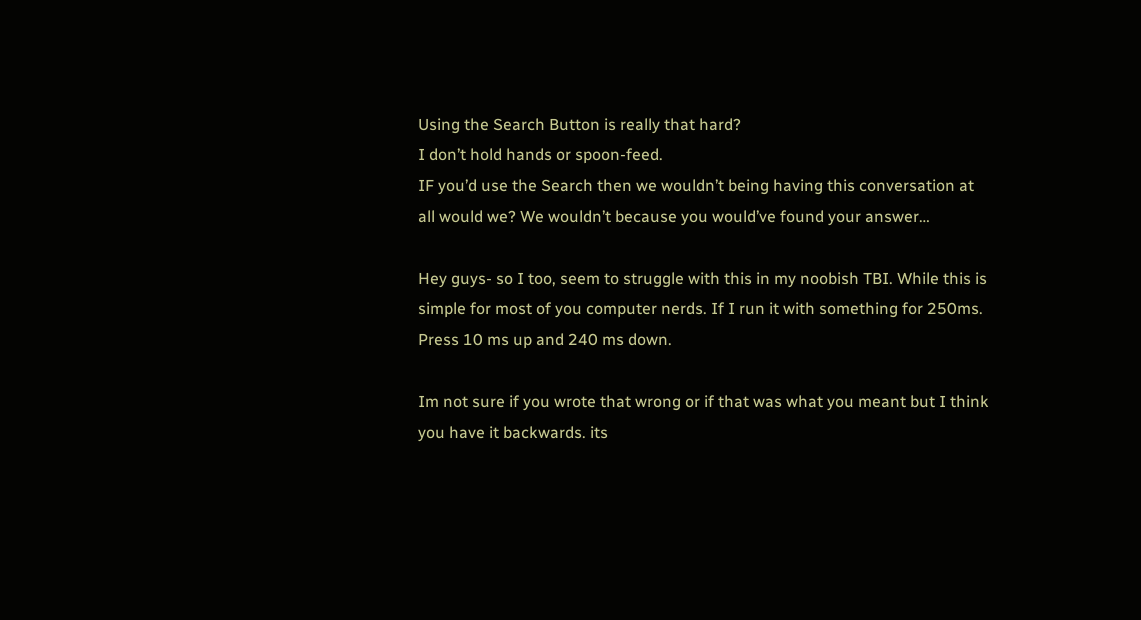Using the Search Button is really that hard?
I don’t hold hands or spoon-feed.
IF you’d use the Search then we wouldn’t being having this conversation at all would we? We wouldn’t because you would’ve found your answer…

Hey guys- so I too, seem to struggle with this in my noobish TBI. While this is simple for most of you computer nerds. If I run it with something for 250ms. Press 10 ms up and 240 ms down.

Im not sure if you wrote that wrong or if that was what you meant but I think you have it backwards. its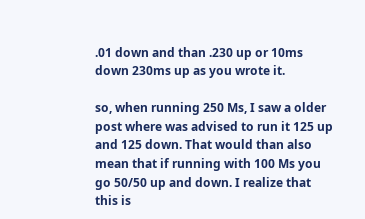.01 down and than .230 up or 10ms down 230ms up as you wrote it.

so, when running 250 Ms, I saw a older post where was advised to run it 125 up and 125 down. That would than also mean that if running with 100 Ms you go 50/50 up and down. I realize that this is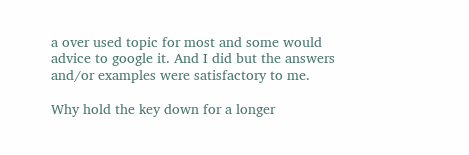a over used topic for most and some would advice to google it. And I did but the answers and/or examples were satisfactory to me.

Why hold the key down for a longer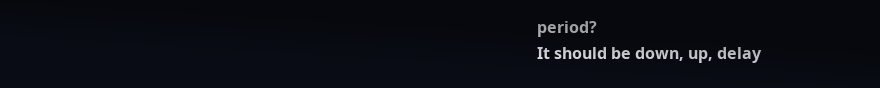period?
It should be down, up, delay